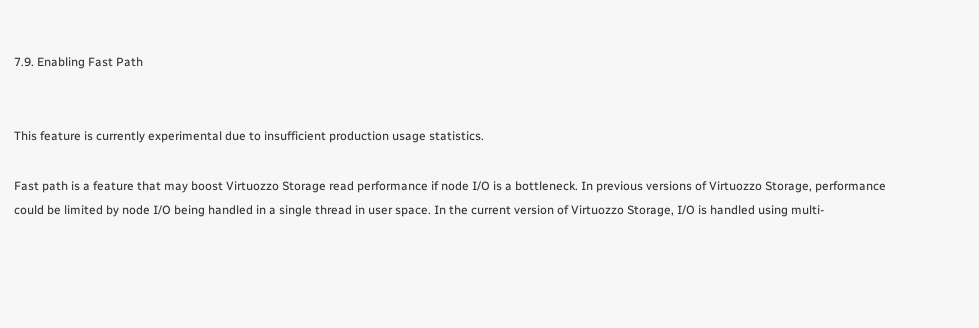7.9. Enabling Fast Path


This feature is currently experimental due to insufficient production usage statistics.

Fast path is a feature that may boost Virtuozzo Storage read performance if node I/O is a bottleneck. In previous versions of Virtuozzo Storage, performance could be limited by node I/O being handled in a single thread in user space. In the current version of Virtuozzo Storage, I/O is handled using multi-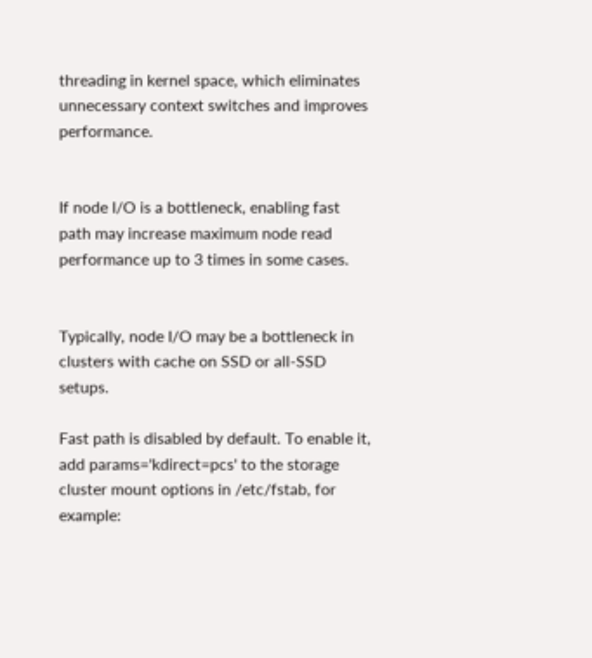threading in kernel space, which eliminates unnecessary context switches and improves performance.


If node I/O is a bottleneck, enabling fast path may increase maximum node read performance up to 3 times in some cases.


Typically, node I/O may be a bottleneck in clusters with cache on SSD or all-SSD setups.

Fast path is disabled by default. To enable it, add params='kdirect=pcs' to the storage cluster mount options in /etc/fstab, for example: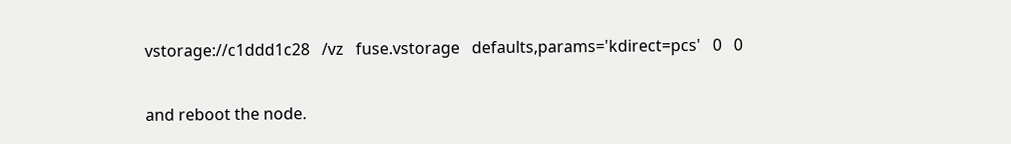vstorage://c1ddd1c28   /vz   fuse.vstorage   defaults,params='kdirect=pcs'   0   0

and reboot the node.